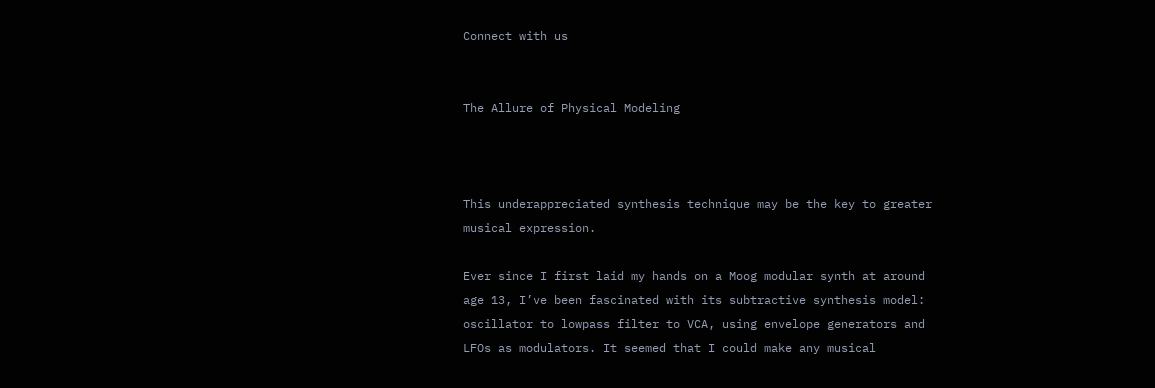Connect with us


The Allure of Physical Modeling



This underappreciated synthesis technique may be the key to greater musical expression.

Ever since I first laid my hands on a Moog modular synth at around age 13, I’ve been fascinated with its subtractive synthesis model: oscillator to lowpass filter to VCA, using envelope generators and LFOs as modulators. It seemed that I could make any musical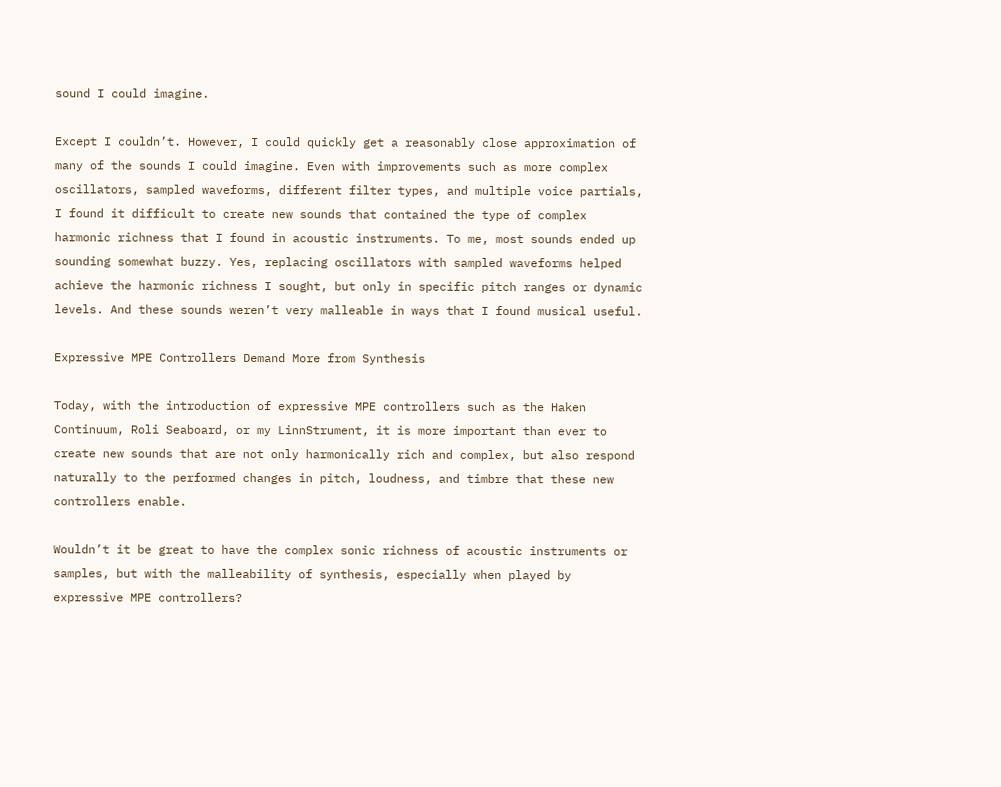sound I could imagine.

Except I couldn’t. However, I could quickly get a reasonably close approximation of many of the sounds I could imagine. Even with improvements such as more complex oscillators, sampled waveforms, different filter types, and multiple voice partials, I found it difficult to create new sounds that contained the type of complex harmonic richness that I found in acoustic instruments. To me, most sounds ended up sounding somewhat buzzy. Yes, replacing oscillators with sampled waveforms helped achieve the harmonic richness I sought, but only in specific pitch ranges or dynamic levels. And these sounds weren’t very malleable in ways that I found musical useful.

Expressive MPE Controllers Demand More from Synthesis

Today, with the introduction of expressive MPE controllers such as the Haken Continuum, Roli Seaboard, or my LinnStrument, it is more important than ever to create new sounds that are not only harmonically rich and complex, but also respond naturally to the performed changes in pitch, loudness, and timbre that these new controllers enable.

Wouldn’t it be great to have the complex sonic richness of acoustic instruments or samples, but with the malleability of synthesis, especially when played by expressive MPE controllers?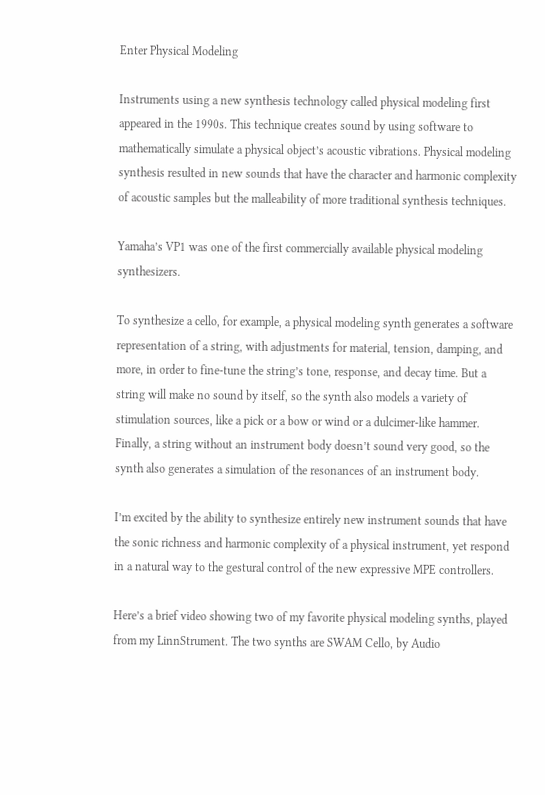Enter Physical Modeling

Instruments using a new synthesis technology called physical modeling first appeared in the 1990s. This technique creates sound by using software to mathematically simulate a physical object’s acoustic vibrations. Physical modeling synthesis resulted in new sounds that have the character and harmonic complexity of acoustic samples but the malleability of more traditional synthesis techniques.

Yamaha’s VP1 was one of the first commercially available physical modeling synthesizers.

To synthesize a cello, for example, a physical modeling synth generates a software representation of a string, with adjustments for material, tension, damping, and more, in order to fine-tune the string’s tone, response, and decay time. But a string will make no sound by itself, so the synth also models a variety of stimulation sources, like a pick or a bow or wind or a dulcimer-like hammer. Finally, a string without an instrument body doesn’t sound very good, so the synth also generates a simulation of the resonances of an instrument body.

I’m excited by the ability to synthesize entirely new instrument sounds that have the sonic richness and harmonic complexity of a physical instrument, yet respond in a natural way to the gestural control of the new expressive MPE controllers.

Here’s a brief video showing two of my favorite physical modeling synths, played from my LinnStrument. The two synths are SWAM Cello, by Audio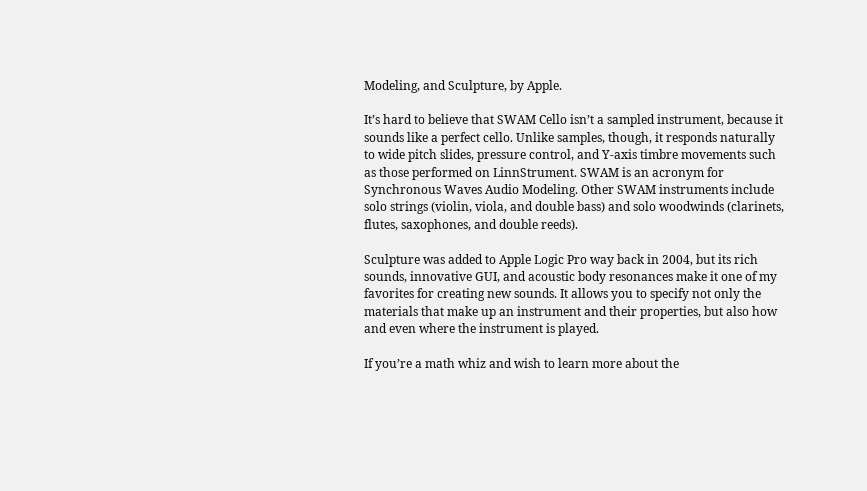Modeling, and Sculpture, by Apple.

It’s hard to believe that SWAM Cello isn’t a sampled instrument, because it sounds like a perfect cello. Unlike samples, though, it responds naturally to wide pitch slides, pressure control, and Y-axis timbre movements such as those performed on LinnStrument. SWAM is an acronym for Synchronous Waves Audio Modeling. Other SWAM instruments include solo strings (violin, viola, and double bass) and solo woodwinds (clarinets, flutes, saxophones, and double reeds).

Sculpture was added to Apple Logic Pro way back in 2004, but its rich sounds, innovative GUI, and acoustic body resonances make it one of my favorites for creating new sounds. It allows you to specify not only the materials that make up an instrument and their properties, but also how and even where the instrument is played.

If you’re a math whiz and wish to learn more about the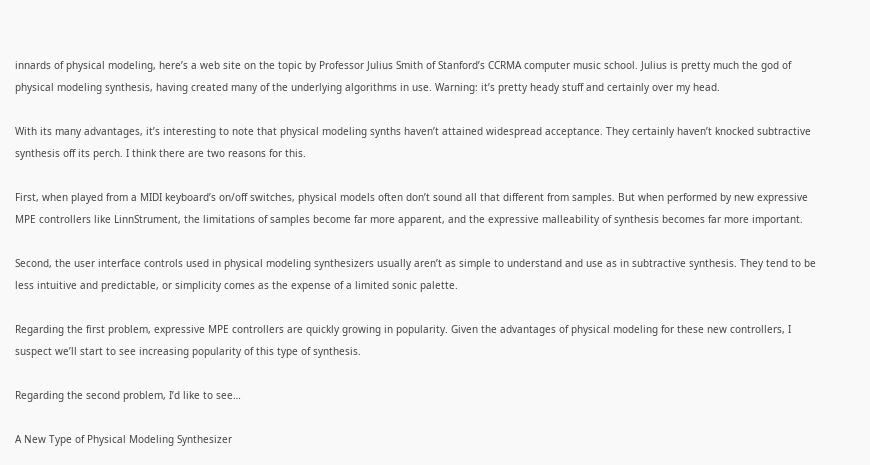innards of physical modeling, here’s a web site on the topic by Professor Julius Smith of Stanford’s CCRMA computer music school. Julius is pretty much the god of physical modeling synthesis, having created many of the underlying algorithms in use. Warning: it’s pretty heady stuff and certainly over my head.

With its many advantages, it’s interesting to note that physical modeling synths haven’t attained widespread acceptance. They certainly haven’t knocked subtractive synthesis off its perch. I think there are two reasons for this.

First, when played from a MIDI keyboard’s on/off switches, physical models often don’t sound all that different from samples. But when performed by new expressive MPE controllers like LinnStrument, the limitations of samples become far more apparent, and the expressive malleability of synthesis becomes far more important.

Second, the user interface controls used in physical modeling synthesizers usually aren’t as simple to understand and use as in subtractive synthesis. They tend to be less intuitive and predictable, or simplicity comes as the expense of a limited sonic palette.

Regarding the first problem, expressive MPE controllers are quickly growing in popularity. Given the advantages of physical modeling for these new controllers, I suspect we’ll start to see increasing popularity of this type of synthesis.

Regarding the second problem, I’d like to see…

A New Type of Physical Modeling Synthesizer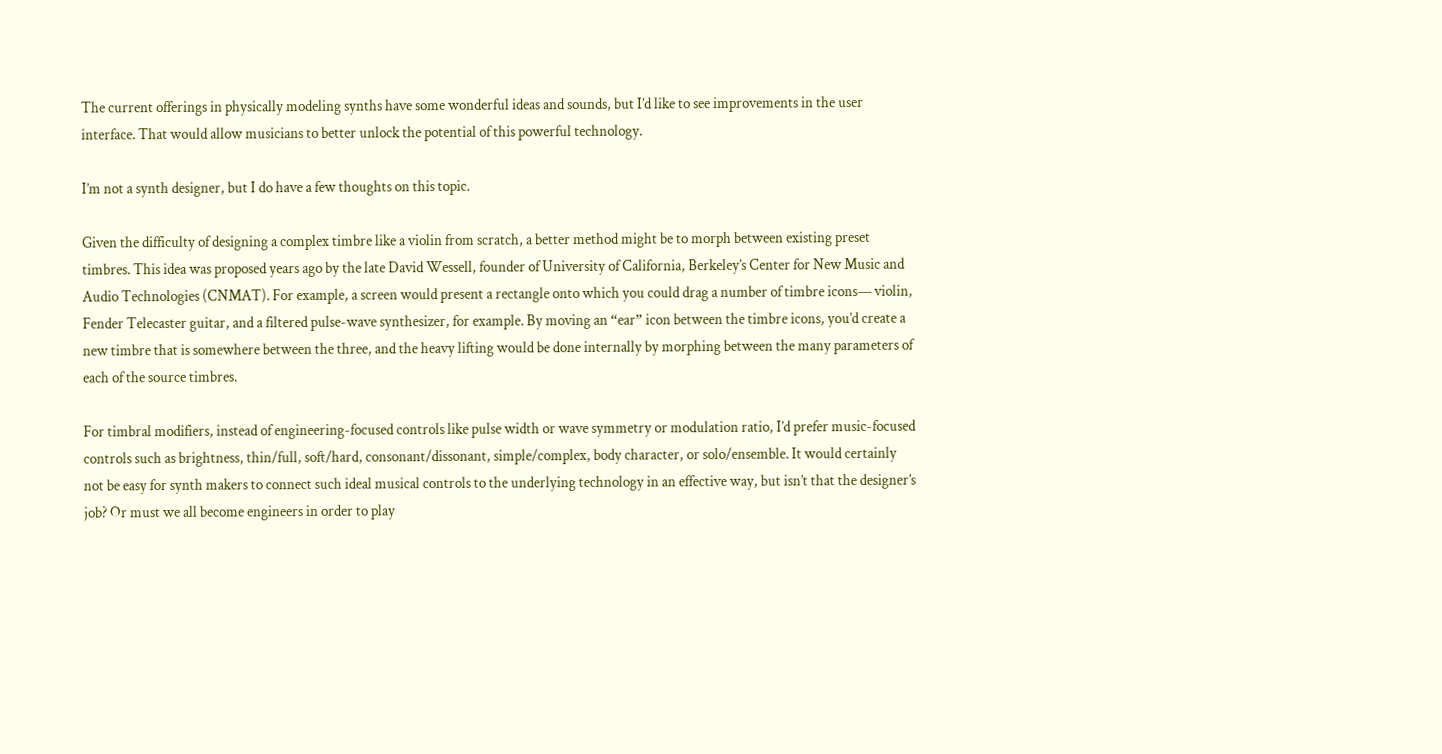The current offerings in physically modeling synths have some wonderful ideas and sounds, but I’d like to see improvements in the user interface. That would allow musicians to better unlock the potential of this powerful technology.

I’m not a synth designer, but I do have a few thoughts on this topic.

Given the difficulty of designing a complex timbre like a violin from scratch, a better method might be to morph between existing preset timbres. This idea was proposed years ago by the late David Wessell, founder of University of California, Berkeley’s Center for New Music and Audio Technologies (CNMAT). For example, a screen would present a rectangle onto which you could drag a number of timbre icons— violin, Fender Telecaster guitar, and a filtered pulse-wave synthesizer, for example. By moving an “ear” icon between the timbre icons, you’d create a new timbre that is somewhere between the three, and the heavy lifting would be done internally by morphing between the many parameters of each of the source timbres.

For timbral modifiers, instead of engineering-focused controls like pulse width or wave symmetry or modulation ratio, I’d prefer music-focused controls such as brightness, thin/full, soft/hard, consonant/dissonant, simple/complex, body character, or solo/ensemble. It would certainly not be easy for synth makers to connect such ideal musical controls to the underlying technology in an effective way, but isn’t that the designer’s job? Or must we all become engineers in order to play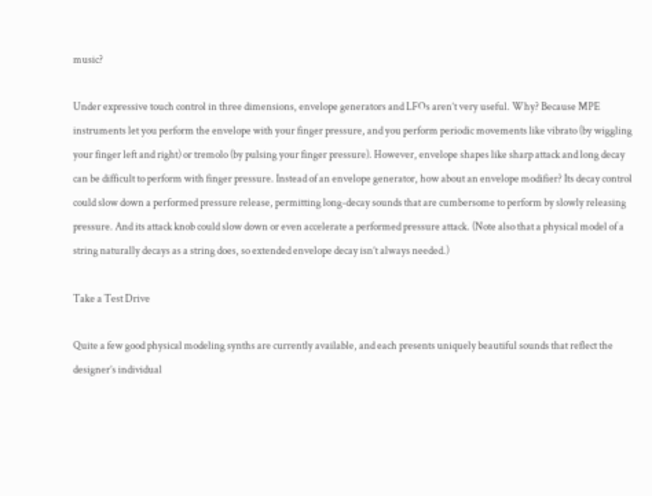music?

Under expressive touch control in three dimensions, envelope generators and LFOs aren’t very useful. Why? Because MPE instruments let you perform the envelope with your finger pressure, and you perform periodic movements like vibrato (by wiggling your finger left and right) or tremolo (by pulsing your finger pressure). However, envelope shapes like sharp attack and long decay can be difficult to perform with finger pressure. Instead of an envelope generator, how about an envelope modifier? Its decay control could slow down a performed pressure release, permitting long-decay sounds that are cumbersome to perform by slowly releasing pressure. And its attack knob could slow down or even accelerate a performed pressure attack. (Note also that a physical model of a string naturally decays as a string does, so extended envelope decay isn’t always needed.)

Take a Test Drive

Quite a few good physical modeling synths are currently available, and each presents uniquely beautiful sounds that reflect the designer’s individual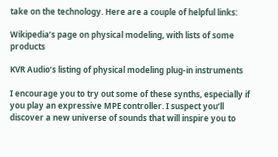take on the technology. Here are a couple of helpful links:

Wikipedia’s page on physical modeling, with lists of some products

KVR Audio’s listing of physical modeling plug-in instruments

I encourage you to try out some of these synths, especially if you play an expressive MPE controller. I suspect you’ll discover a new universe of sounds that will inspire you to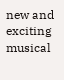new and exciting musical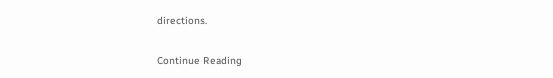directions.

Continue Reading